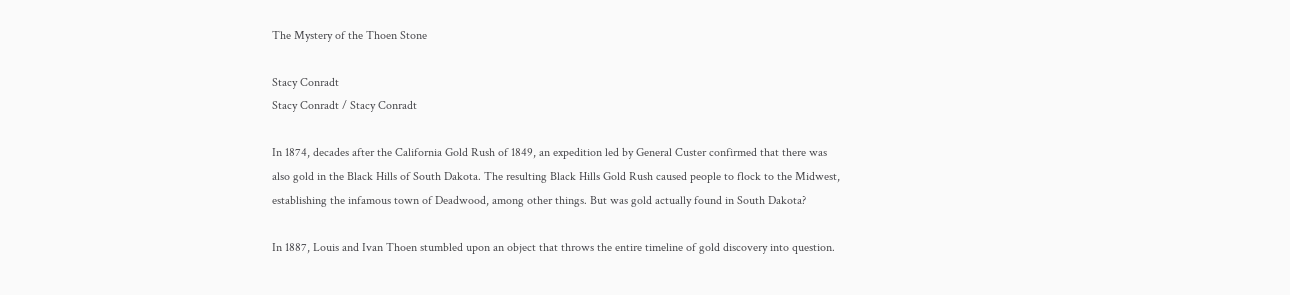The Mystery of the Thoen Stone

Stacy Conradt
Stacy Conradt / Stacy Conradt

In 1874, decades after the California Gold Rush of 1849, an expedition led by General Custer confirmed that there was also gold in the Black Hills of South Dakota. The resulting Black Hills Gold Rush caused people to flock to the Midwest, establishing the infamous town of Deadwood, among other things. But was gold actually found in South Dakota?

In 1887, Louis and Ivan Thoen stumbled upon an object that throws the entire timeline of gold discovery into question.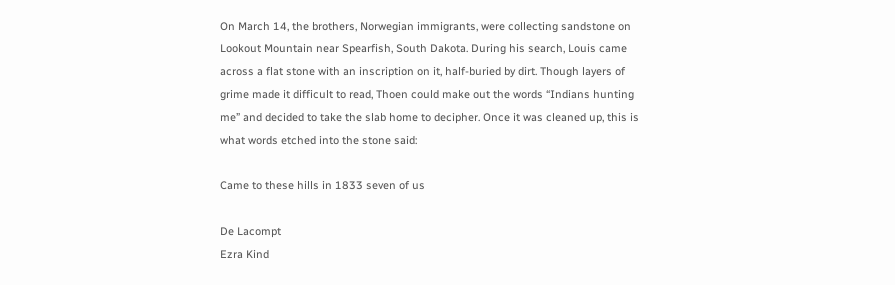On March 14, the brothers, Norwegian immigrants, were collecting sandstone on Lookout Mountain near Spearfish, South Dakota. During his search, Louis came across a flat stone with an inscription on it, half-buried by dirt. Though layers of grime made it difficult to read, Thoen could make out the words “Indians hunting me” and decided to take the slab home to decipher. Once it was cleaned up, this is what words etched into the stone said:

Came to these hills in 1833 seven of us

De Lacompt
Ezra Kind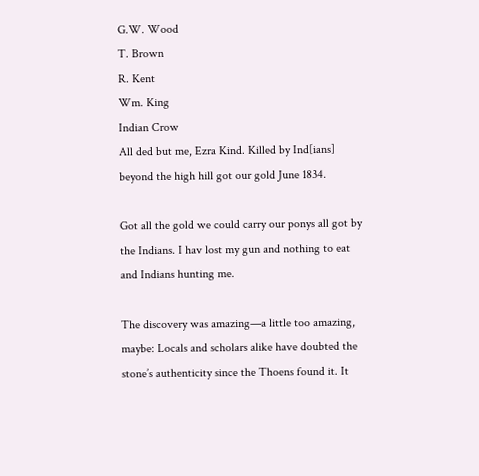G.W. Wood
T. Brown
R. Kent
Wm. King
Indian Crow
All ded but me, Ezra Kind. Killed by Ind[ians] beyond the high hill got our gold June 1834.

Got all the gold we could carry our ponys all got by the Indians. I hav lost my gun and nothing to eat and Indians hunting me.

The discovery was amazing—a little too amazing, maybe: Locals and scholars alike have doubted the stone’s authenticity since the Thoens found it. It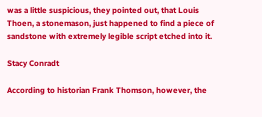was a little suspicious, they pointed out, that Louis Thoen, a stonemason, just happened to find a piece of sandstone with extremely legible script etched into it.

Stacy Conradt

According to historian Frank Thomson, however, the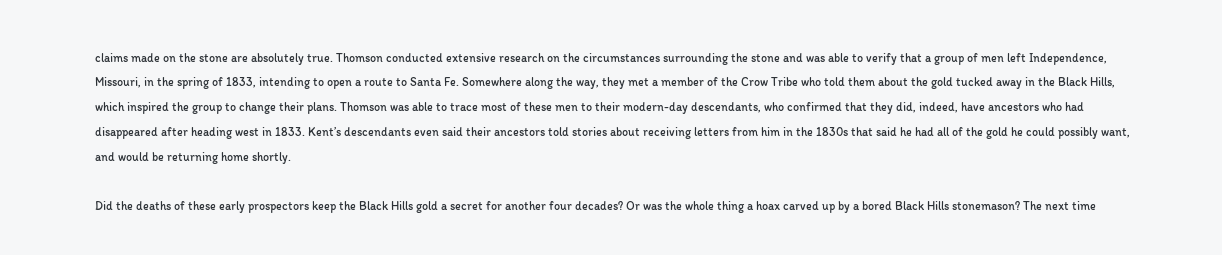claims made on the stone are absolutely true. Thomson conducted extensive research on the circumstances surrounding the stone and was able to verify that a group of men left Independence, Missouri, in the spring of 1833, intending to open a route to Santa Fe. Somewhere along the way, they met a member of the Crow Tribe who told them about the gold tucked away in the Black Hills, which inspired the group to change their plans. Thomson was able to trace most of these men to their modern-day descendants, who confirmed that they did, indeed, have ancestors who had disappeared after heading west in 1833. Kent’s descendants even said their ancestors told stories about receiving letters from him in the 1830s that said he had all of the gold he could possibly want, and would be returning home shortly.

Did the deaths of these early prospectors keep the Black Hills gold a secret for another four decades? Or was the whole thing a hoax carved up by a bored Black Hills stonemason? The next time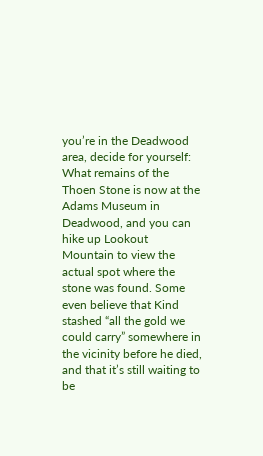you’re in the Deadwood area, decide for yourself: What remains of the Thoen Stone is now at the Adams Museum in Deadwood, and you can hike up Lookout Mountain to view the actual spot where the stone was found. Some even believe that Kind stashed “all the gold we could carry” somewhere in the vicinity before he died, and that it’s still waiting to be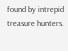found by intrepid treasure hunters.